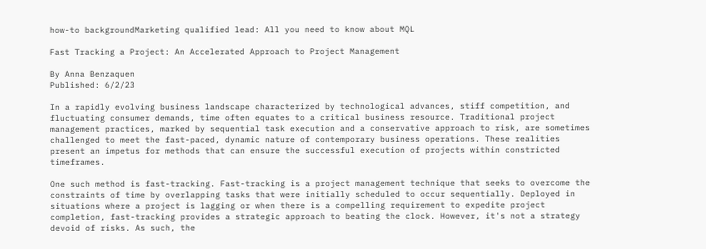how-to backgroundMarketing qualified lead: All you need to know about MQL

Fast Tracking a Project: An Accelerated Approach to Project Management

By Anna Benzaquen
Published: 6/2/23

In a rapidly evolving business landscape characterized by technological advances, stiff competition, and fluctuating consumer demands, time often equates to a critical business resource. Traditional project management practices, marked by sequential task execution and a conservative approach to risk, are sometimes challenged to meet the fast-paced, dynamic nature of contemporary business operations. These realities present an impetus for methods that can ensure the successful execution of projects within constricted timeframes.

One such method is fast-tracking. Fast-tracking is a project management technique that seeks to overcome the constraints of time by overlapping tasks that were initially scheduled to occur sequentially. Deployed in situations where a project is lagging or when there is a compelling requirement to expedite project completion, fast-tracking provides a strategic approach to beating the clock. However, it's not a strategy devoid of risks. As such, the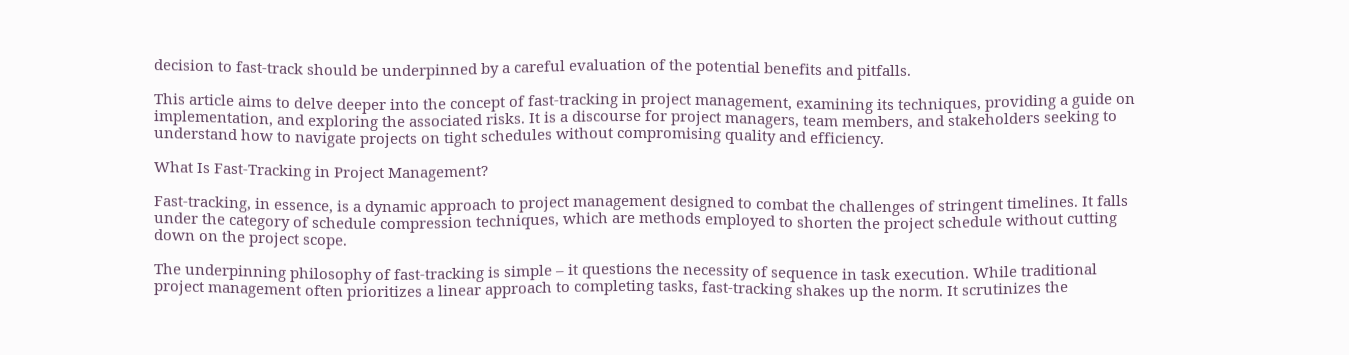decision to fast-track should be underpinned by a careful evaluation of the potential benefits and pitfalls.

This article aims to delve deeper into the concept of fast-tracking in project management, examining its techniques, providing a guide on implementation, and exploring the associated risks. It is a discourse for project managers, team members, and stakeholders seeking to understand how to navigate projects on tight schedules without compromising quality and efficiency.

What Is Fast-Tracking in Project Management?

Fast-tracking, in essence, is a dynamic approach to project management designed to combat the challenges of stringent timelines. It falls under the category of schedule compression techniques, which are methods employed to shorten the project schedule without cutting down on the project scope.

The underpinning philosophy of fast-tracking is simple – it questions the necessity of sequence in task execution. While traditional project management often prioritizes a linear approach to completing tasks, fast-tracking shakes up the norm. It scrutinizes the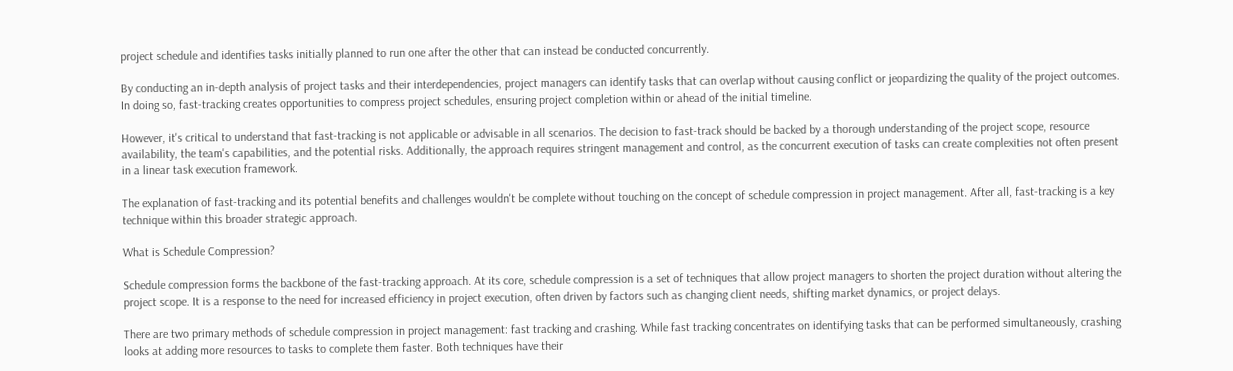project schedule and identifies tasks initially planned to run one after the other that can instead be conducted concurrently.

By conducting an in-depth analysis of project tasks and their interdependencies, project managers can identify tasks that can overlap without causing conflict or jeopardizing the quality of the project outcomes. In doing so, fast-tracking creates opportunities to compress project schedules, ensuring project completion within or ahead of the initial timeline.

However, it's critical to understand that fast-tracking is not applicable or advisable in all scenarios. The decision to fast-track should be backed by a thorough understanding of the project scope, resource availability, the team's capabilities, and the potential risks. Additionally, the approach requires stringent management and control, as the concurrent execution of tasks can create complexities not often present in a linear task execution framework.

The explanation of fast-tracking and its potential benefits and challenges wouldn't be complete without touching on the concept of schedule compression in project management. After all, fast-tracking is a key technique within this broader strategic approach.

What is Schedule Compression?

Schedule compression forms the backbone of the fast-tracking approach. At its core, schedule compression is a set of techniques that allow project managers to shorten the project duration without altering the project scope. It is a response to the need for increased efficiency in project execution, often driven by factors such as changing client needs, shifting market dynamics, or project delays.

There are two primary methods of schedule compression in project management: fast tracking and crashing. While fast tracking concentrates on identifying tasks that can be performed simultaneously, crashing looks at adding more resources to tasks to complete them faster. Both techniques have their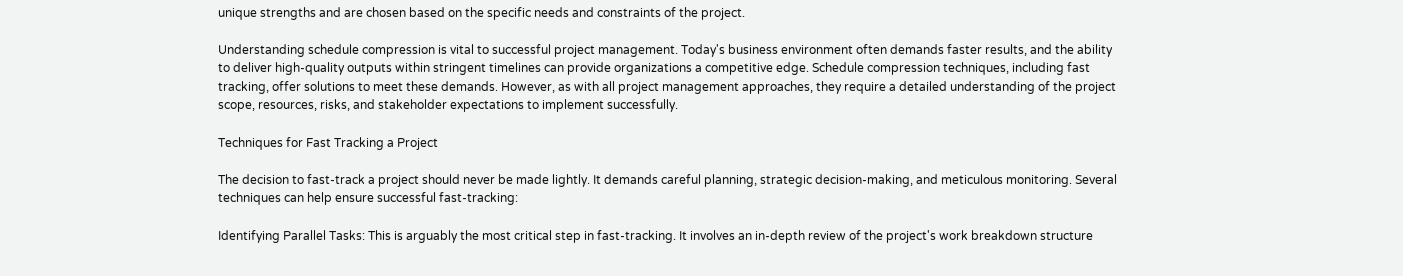unique strengths and are chosen based on the specific needs and constraints of the project.

Understanding schedule compression is vital to successful project management. Today's business environment often demands faster results, and the ability to deliver high-quality outputs within stringent timelines can provide organizations a competitive edge. Schedule compression techniques, including fast tracking, offer solutions to meet these demands. However, as with all project management approaches, they require a detailed understanding of the project scope, resources, risks, and stakeholder expectations to implement successfully.

Techniques for Fast Tracking a Project

The decision to fast-track a project should never be made lightly. It demands careful planning, strategic decision-making, and meticulous monitoring. Several techniques can help ensure successful fast-tracking:

Identifying Parallel Tasks: This is arguably the most critical step in fast-tracking. It involves an in-depth review of the project's work breakdown structure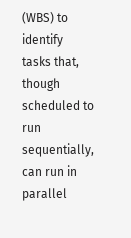(WBS) to identify tasks that, though scheduled to run sequentially, can run in parallel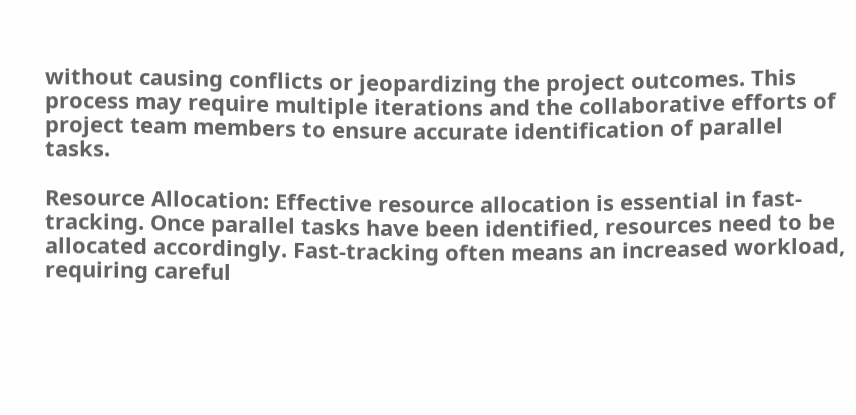without causing conflicts or jeopardizing the project outcomes. This process may require multiple iterations and the collaborative efforts of project team members to ensure accurate identification of parallel tasks.

Resource Allocation: Effective resource allocation is essential in fast-tracking. Once parallel tasks have been identified, resources need to be allocated accordingly. Fast-tracking often means an increased workload, requiring careful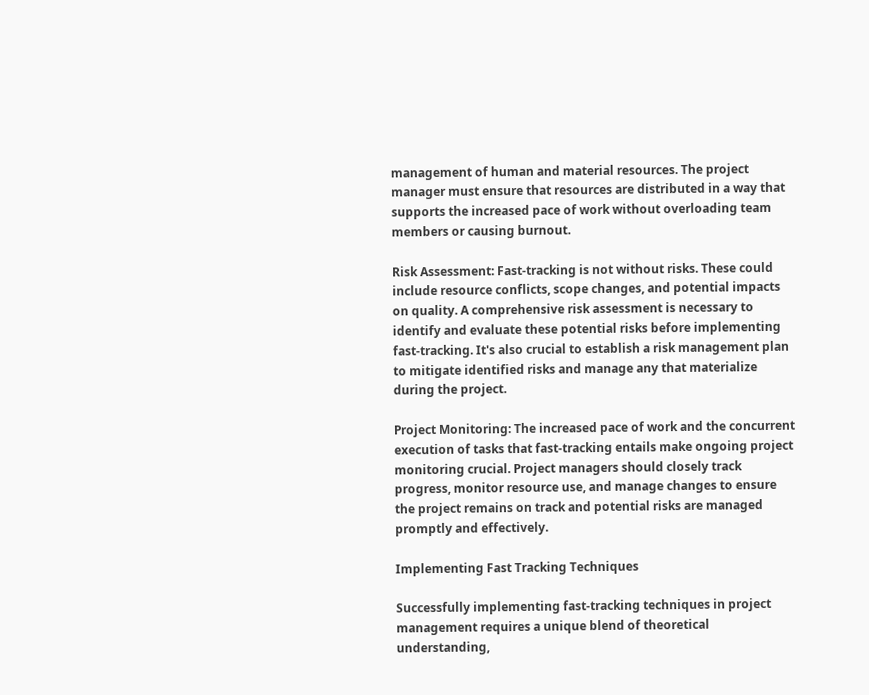management of human and material resources. The project manager must ensure that resources are distributed in a way that supports the increased pace of work without overloading team members or causing burnout.

Risk Assessment: Fast-tracking is not without risks. These could include resource conflicts, scope changes, and potential impacts on quality. A comprehensive risk assessment is necessary to identify and evaluate these potential risks before implementing fast-tracking. It's also crucial to establish a risk management plan to mitigate identified risks and manage any that materialize during the project.

Project Monitoring: The increased pace of work and the concurrent execution of tasks that fast-tracking entails make ongoing project monitoring crucial. Project managers should closely track progress, monitor resource use, and manage changes to ensure the project remains on track and potential risks are managed promptly and effectively.

Implementing Fast Tracking Techniques

Successfully implementing fast-tracking techniques in project management requires a unique blend of theoretical understanding,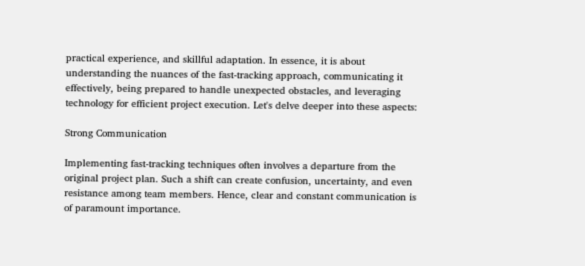practical experience, and skillful adaptation. In essence, it is about understanding the nuances of the fast-tracking approach, communicating it effectively, being prepared to handle unexpected obstacles, and leveraging technology for efficient project execution. Let's delve deeper into these aspects:

Strong Communication

Implementing fast-tracking techniques often involves a departure from the original project plan. Such a shift can create confusion, uncertainty, and even resistance among team members. Hence, clear and constant communication is of paramount importance.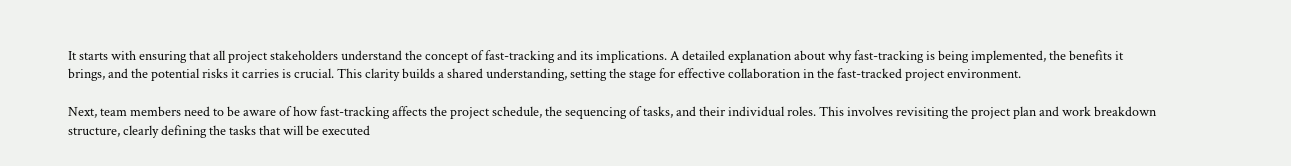It starts with ensuring that all project stakeholders understand the concept of fast-tracking and its implications. A detailed explanation about why fast-tracking is being implemented, the benefits it brings, and the potential risks it carries is crucial. This clarity builds a shared understanding, setting the stage for effective collaboration in the fast-tracked project environment.

Next, team members need to be aware of how fast-tracking affects the project schedule, the sequencing of tasks, and their individual roles. This involves revisiting the project plan and work breakdown structure, clearly defining the tasks that will be executed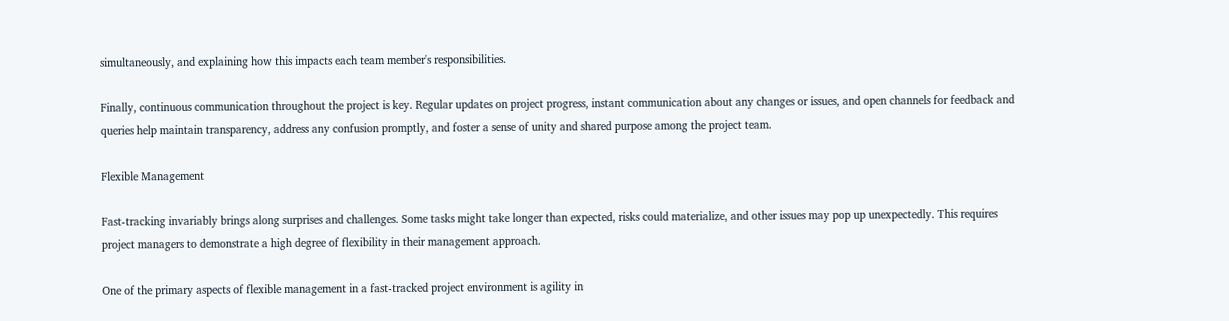simultaneously, and explaining how this impacts each team member's responsibilities.

Finally, continuous communication throughout the project is key. Regular updates on project progress, instant communication about any changes or issues, and open channels for feedback and queries help maintain transparency, address any confusion promptly, and foster a sense of unity and shared purpose among the project team.

Flexible Management

Fast-tracking invariably brings along surprises and challenges. Some tasks might take longer than expected, risks could materialize, and other issues may pop up unexpectedly. This requires project managers to demonstrate a high degree of flexibility in their management approach.

One of the primary aspects of flexible management in a fast-tracked project environment is agility in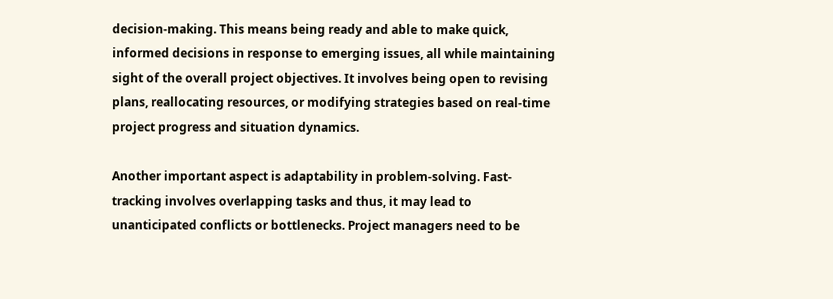decision-making. This means being ready and able to make quick, informed decisions in response to emerging issues, all while maintaining sight of the overall project objectives. It involves being open to revising plans, reallocating resources, or modifying strategies based on real-time project progress and situation dynamics.

Another important aspect is adaptability in problem-solving. Fast-tracking involves overlapping tasks and thus, it may lead to unanticipated conflicts or bottlenecks. Project managers need to be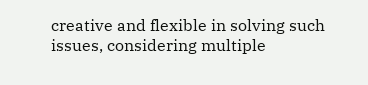creative and flexible in solving such issues, considering multiple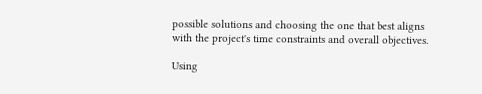possible solutions and choosing the one that best aligns with the project's time constraints and overall objectives.

Using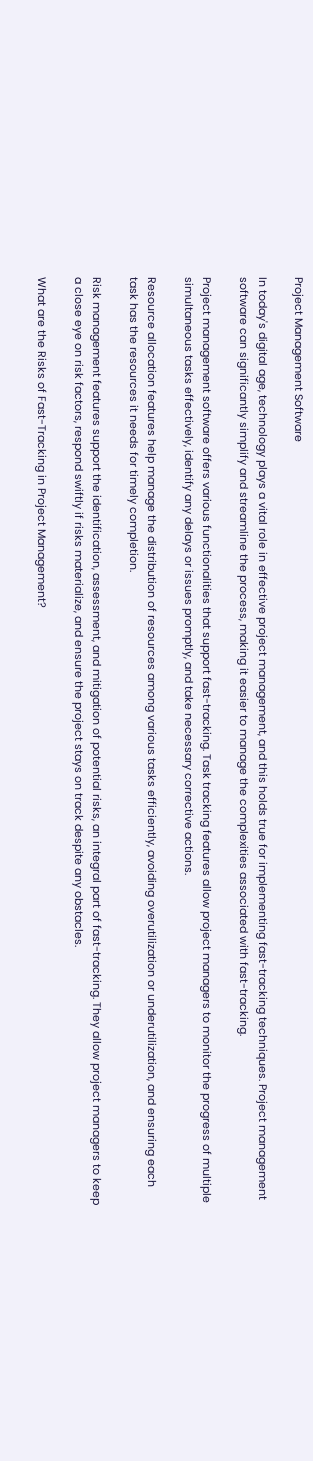Project Management Software

In today's digital age, technology plays a vital role in effective project management, and this holds true for implementing fast-tracking techniques. Project management software can significantly simplify and streamline the process, making it easier to manage the complexities associated with fast-tracking.

Project management software offers various functionalities that support fast-tracking. Task tracking features allow project managers to monitor the progress of multiple simultaneous tasks effectively, identify any delays or issues promptly, and take necessary corrective actions.

Resource allocation features help manage the distribution of resources among various tasks efficiently, avoiding overutilization or underutilization, and ensuring each task has the resources it needs for timely completion.

Risk management features support the identification, assessment, and mitigation of potential risks, an integral part of fast-tracking. They allow project managers to keep a close eye on risk factors, respond swiftly if risks materialize, and ensure the project stays on track despite any obstacles.

What are the Risks of Fast-Tracking in Project Management?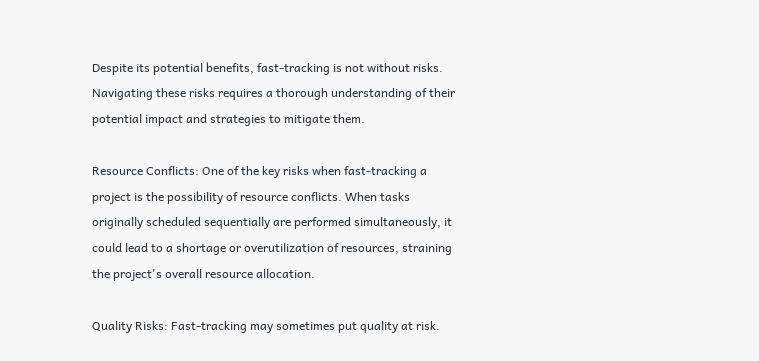Despite its potential benefits, fast-tracking is not without risks. Navigating these risks requires a thorough understanding of their potential impact and strategies to mitigate them.

Resource Conflicts: One of the key risks when fast-tracking a project is the possibility of resource conflicts. When tasks originally scheduled sequentially are performed simultaneously, it could lead to a shortage or overutilization of resources, straining the project's overall resource allocation.

Quality Risks: Fast-tracking may sometimes put quality at risk.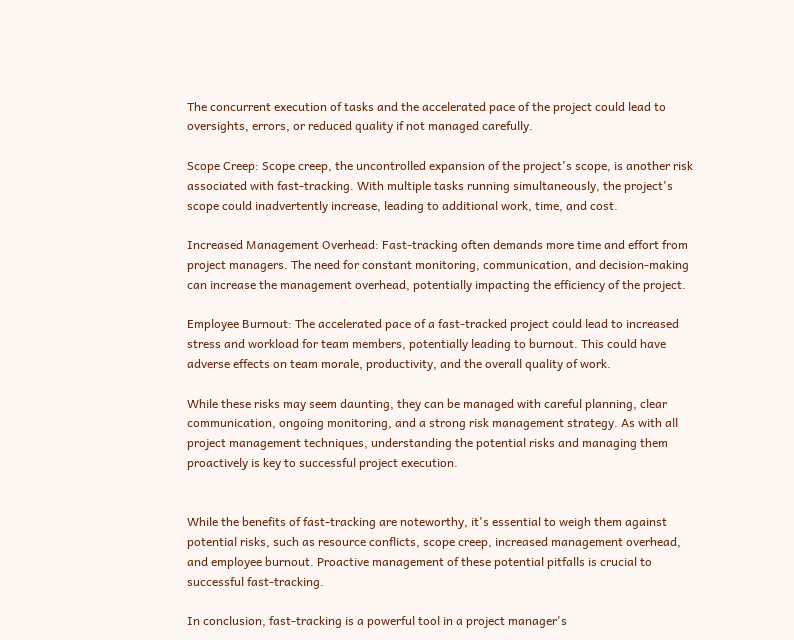The concurrent execution of tasks and the accelerated pace of the project could lead to oversights, errors, or reduced quality if not managed carefully.

Scope Creep: Scope creep, the uncontrolled expansion of the project's scope, is another risk associated with fast-tracking. With multiple tasks running simultaneously, the project's scope could inadvertently increase, leading to additional work, time, and cost.

Increased Management Overhead: Fast-tracking often demands more time and effort from project managers. The need for constant monitoring, communication, and decision-making can increase the management overhead, potentially impacting the efficiency of the project.

Employee Burnout: The accelerated pace of a fast-tracked project could lead to increased stress and workload for team members, potentially leading to burnout. This could have adverse effects on team morale, productivity, and the overall quality of work.

While these risks may seem daunting, they can be managed with careful planning, clear communication, ongoing monitoring, and a strong risk management strategy. As with all project management techniques, understanding the potential risks and managing them proactively is key to successful project execution.


While the benefits of fast-tracking are noteworthy, it's essential to weigh them against potential risks, such as resource conflicts, scope creep, increased management overhead, and employee burnout. Proactive management of these potential pitfalls is crucial to successful fast-tracking.

In conclusion, fast-tracking is a powerful tool in a project manager's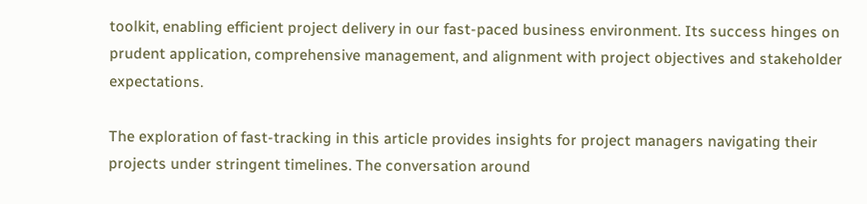toolkit, enabling efficient project delivery in our fast-paced business environment. Its success hinges on prudent application, comprehensive management, and alignment with project objectives and stakeholder expectations.

The exploration of fast-tracking in this article provides insights for project managers navigating their projects under stringent timelines. The conversation around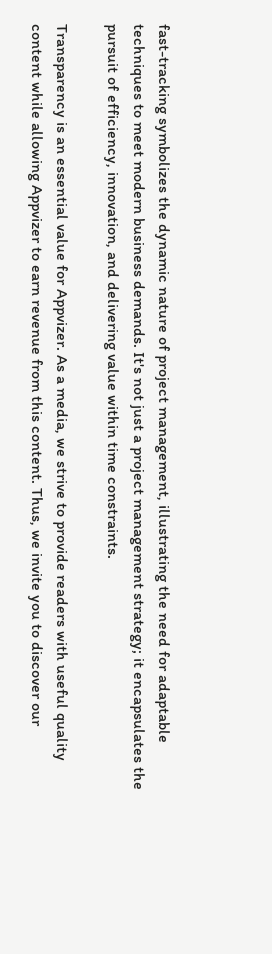fast-tracking symbolizes the dynamic nature of project management, illustrating the need for adaptable techniques to meet modern business demands. It's not just a project management strategy; it encapsulates the pursuit of efficiency, innovation, and delivering value within time constraints.

Transparency is an essential value for Appvizer. As a media, we strive to provide readers with useful quality content while allowing Appvizer to earn revenue from this content. Thus, we invite you to discover our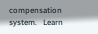compensation system.   Learn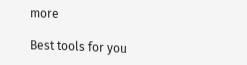more

Best tools for you